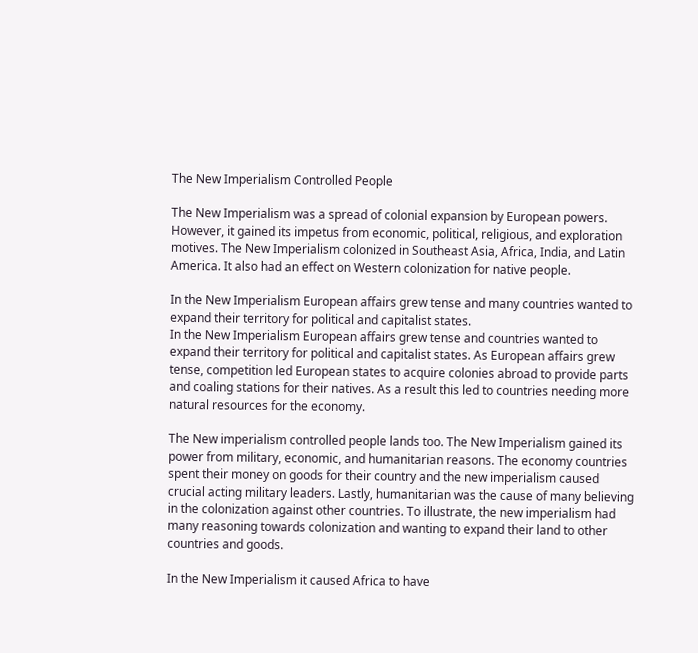The New Imperialism Controlled People

The New Imperialism was a spread of colonial expansion by European powers. However, it gained its impetus from economic, political, religious, and exploration motives. The New Imperialism colonized in Southeast Asia, Africa, India, and Latin America. It also had an effect on Western colonization for native people.

In the New Imperialism European affairs grew tense and many countries wanted to expand their territory for political and capitalist states.
In the New Imperialism European affairs grew tense and countries wanted to expand their territory for political and capitalist states. As European affairs grew tense, competition led European states to acquire colonies abroad to provide parts and coaling stations for their natives. As a result this led to countries needing more natural resources for the economy.

The New imperialism controlled people lands too. The New Imperialism gained its power from military, economic, and humanitarian reasons. The economy countries spent their money on goods for their country and the new imperialism caused crucial acting military leaders. Lastly, humanitarian was the cause of many believing in the colonization against other countries. To illustrate, the new imperialism had many reasoning towards colonization and wanting to expand their land to other countries and goods.

In the New Imperialism it caused Africa to have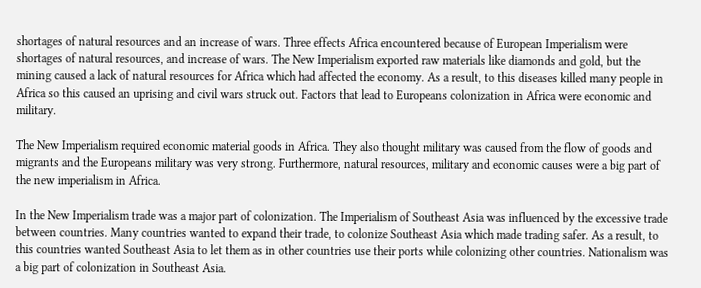shortages of natural resources and an increase of wars. Three effects Africa encountered because of European Imperialism were shortages of natural resources, and increase of wars. The New Imperialism exported raw materials like diamonds and gold, but the mining caused a lack of natural resources for Africa which had affected the economy. As a result, to this diseases killed many people in Africa so this caused an uprising and civil wars struck out. Factors that lead to Europeans colonization in Africa were economic and military.

The New Imperialism required economic material goods in Africa. They also thought military was caused from the flow of goods and migrants and the Europeans military was very strong. Furthermore, natural resources, military and economic causes were a big part of the new imperialism in Africa.

In the New Imperialism trade was a major part of colonization. The Imperialism of Southeast Asia was influenced by the excessive trade between countries. Many countries wanted to expand their trade, to colonize Southeast Asia which made trading safer. As a result, to this countries wanted Southeast Asia to let them as in other countries use their ports while colonizing other countries. Nationalism was a big part of colonization in Southeast Asia.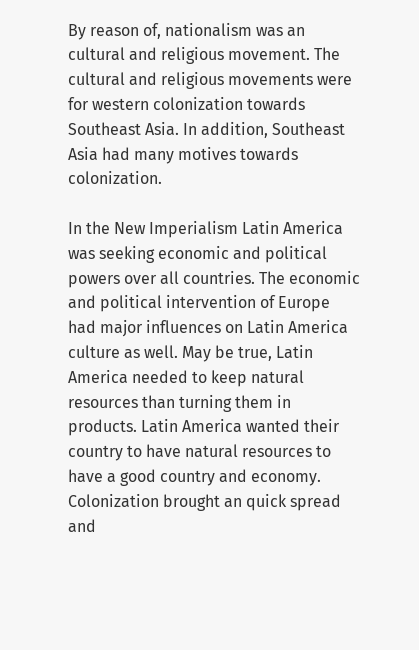By reason of, nationalism was an cultural and religious movement. The cultural and religious movements were for western colonization towards Southeast Asia. In addition, Southeast Asia had many motives towards colonization.

In the New Imperialism Latin America was seeking economic and political powers over all countries. The economic and political intervention of Europe had major influences on Latin America culture as well. May be true, Latin America needed to keep natural resources than turning them in products. Latin America wanted their country to have natural resources to have a good country and economy. Colonization brought an quick spread and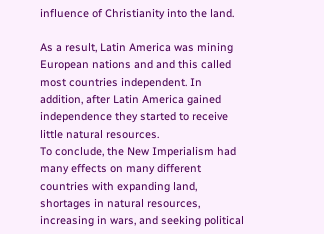influence of Christianity into the land.

As a result, Latin America was mining European nations and and this called most countries independent. In addition, after Latin America gained independence they started to receive little natural resources.
To conclude, the New Imperialism had many effects on many different countries with expanding land, shortages in natural resources, increasing in wars, and seeking political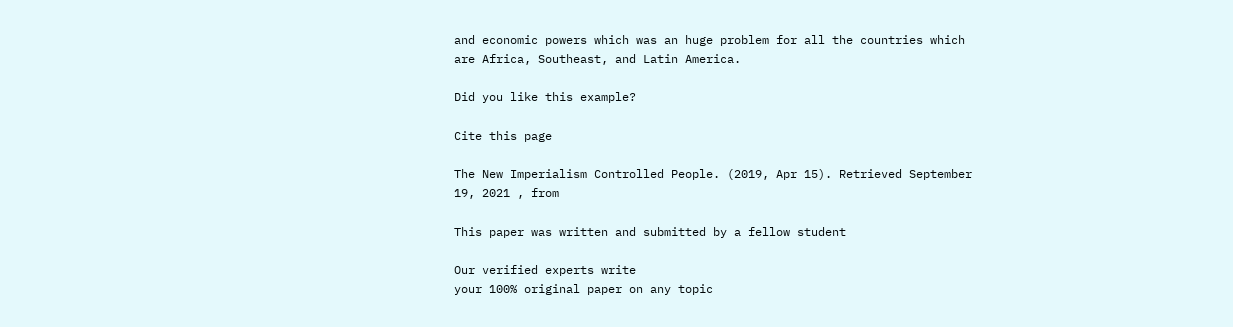and economic powers which was an huge problem for all the countries which are Africa, Southeast, and Latin America.

Did you like this example?

Cite this page

The New Imperialism Controlled People. (2019, Apr 15). Retrieved September 19, 2021 , from

This paper was written and submitted by a fellow student

Our verified experts write
your 100% original paper on any topic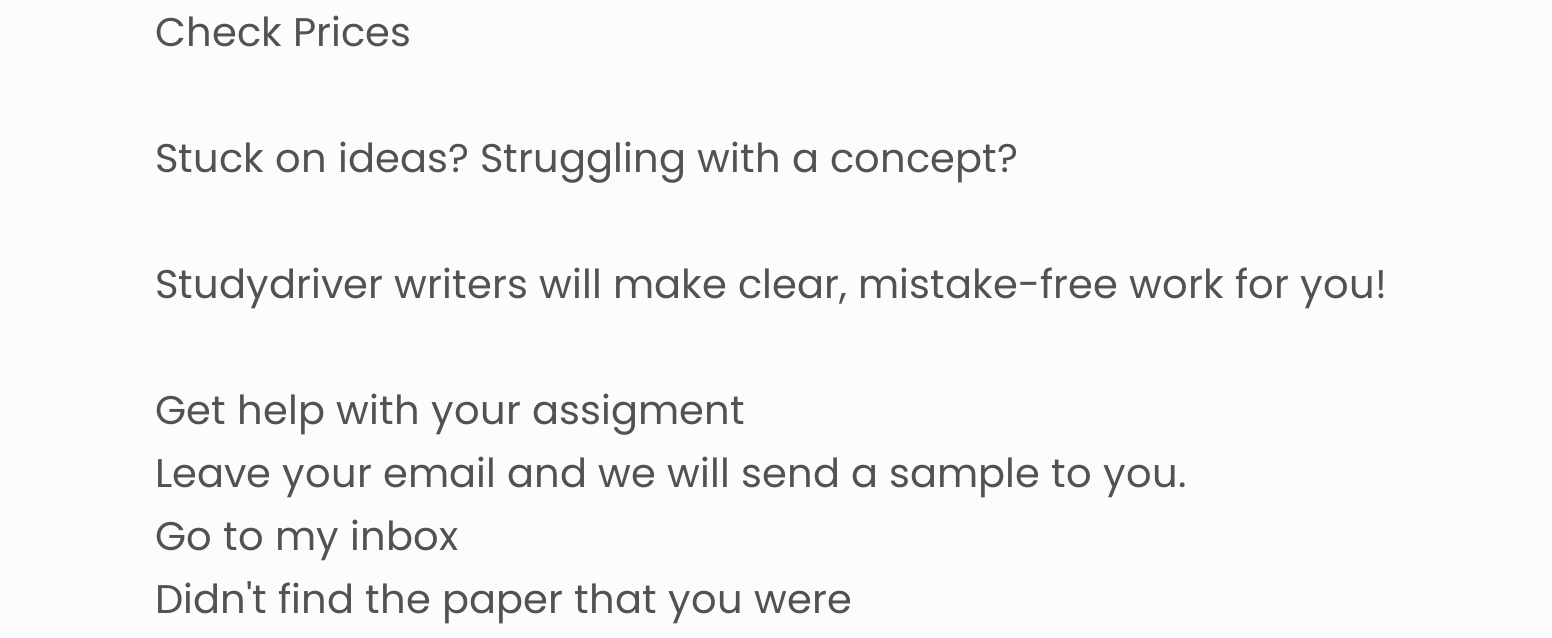Check Prices

Stuck on ideas? Struggling with a concept?

Studydriver writers will make clear, mistake-free work for you!

Get help with your assigment
Leave your email and we will send a sample to you.
Go to my inbox
Didn't find the paper that you were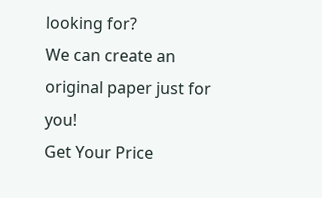looking for?
We can create an original paper just for you!
Get Your Price